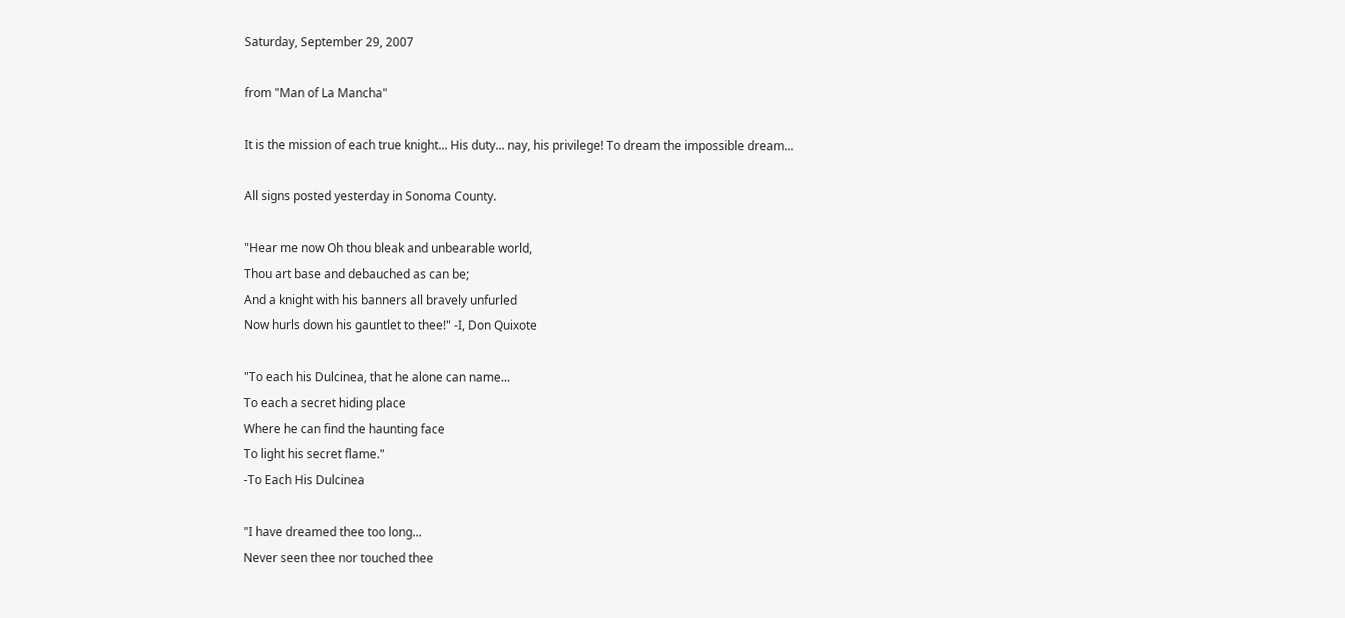Saturday, September 29, 2007

from "Man of La Mancha"

It is the mission of each true knight... His duty... nay, his privilege! To dream the impossible dream...

All signs posted yesterday in Sonoma County.

"Hear me now Oh thou bleak and unbearable world,
Thou art base and debauched as can be;
And a knight with his banners all bravely unfurled
Now hurls down his gauntlet to thee!" -I, Don Quixote

"To each his Dulcinea, that he alone can name...
To each a secret hiding place
Where he can find the haunting face
To light his secret flame."
-To Each His Dulcinea

"I have dreamed thee too long...
Never seen thee nor touched thee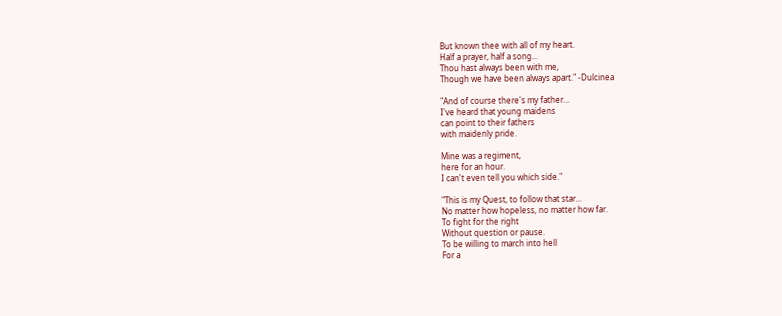But known thee with all of my heart.
Half a prayer, half a song...
Thou hast always been with me,
Though we have been always apart." -Dulcinea

"And of course there's my father...
I've heard that young maidens
can point to their fathers
with maidenly pride.

Mine was a regiment,
here for an hour.
I can't even tell you which side."

"This is my Quest, to follow that star...
No matter how hopeless, no matter how far.
To fight for the right
Without question or pause.
To be willing to march into hell
For a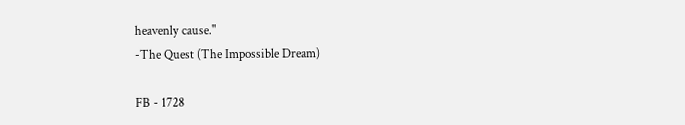heavenly cause."
-The Quest (The Impossible Dream)

FB - 1728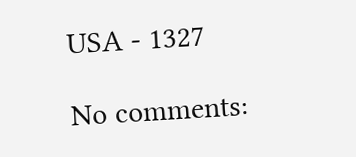USA - 1327

No comments: